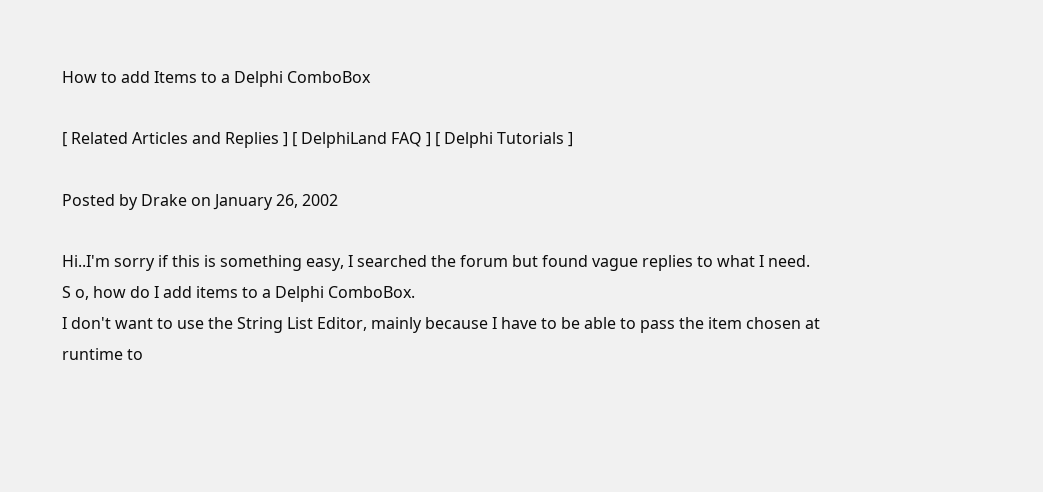How to add Items to a Delphi ComboBox

[ Related Articles and Replies ] [ DelphiLand FAQ ] [ Delphi Tutorials ]

Posted by Drake on January 26, 2002

Hi..I'm sorry if this is something easy, I searched the forum but found vague replies to what I need.
S o, how do I add items to a Delphi ComboBox.
I don't want to use the String List Editor, mainly because I have to be able to pass the item chosen at runtime to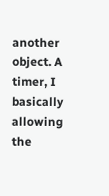another object. A timer, I basically allowing the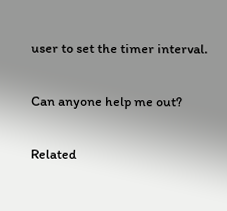user to set the timer interval.

Can anyone help me out?

Related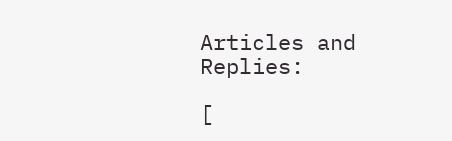Articles and Replies:

[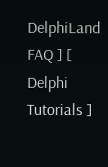DelphiLand FAQ ] [ Delphi Tutorials ]